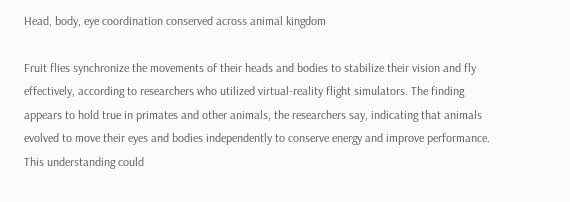Head, body, eye coordination conserved across animal kingdom

Fruit flies synchronize the movements of their heads and bodies to stabilize their vision and fly effectively, according to researchers who utilized virtual-reality flight simulators. The finding appears to hold true in primates and other animals, the researchers say, indicating that animals evolved to move their eyes and bodies independently to conserve energy and improve performance. This understanding could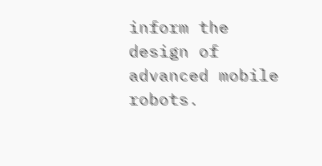inform the design of advanced mobile robots.